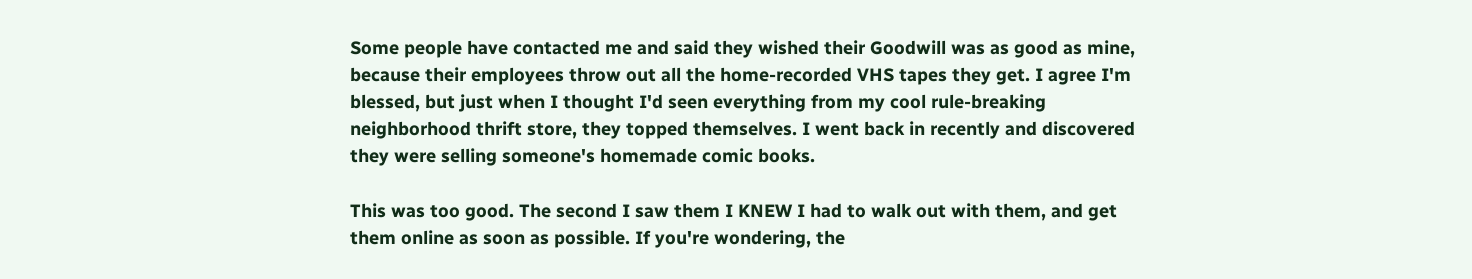Some people have contacted me and said they wished their Goodwill was as good as mine, because their employees throw out all the home-recorded VHS tapes they get. I agree I'm blessed, but just when I thought I'd seen everything from my cool rule-breaking neighborhood thrift store, they topped themselves. I went back in recently and discovered they were selling someone's homemade comic books.

This was too good. The second I saw them I KNEW I had to walk out with them, and get them online as soon as possible. If you're wondering, the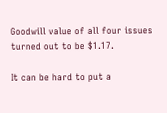Goodwill value of all four issues turned out to be $1.17.

It can be hard to put a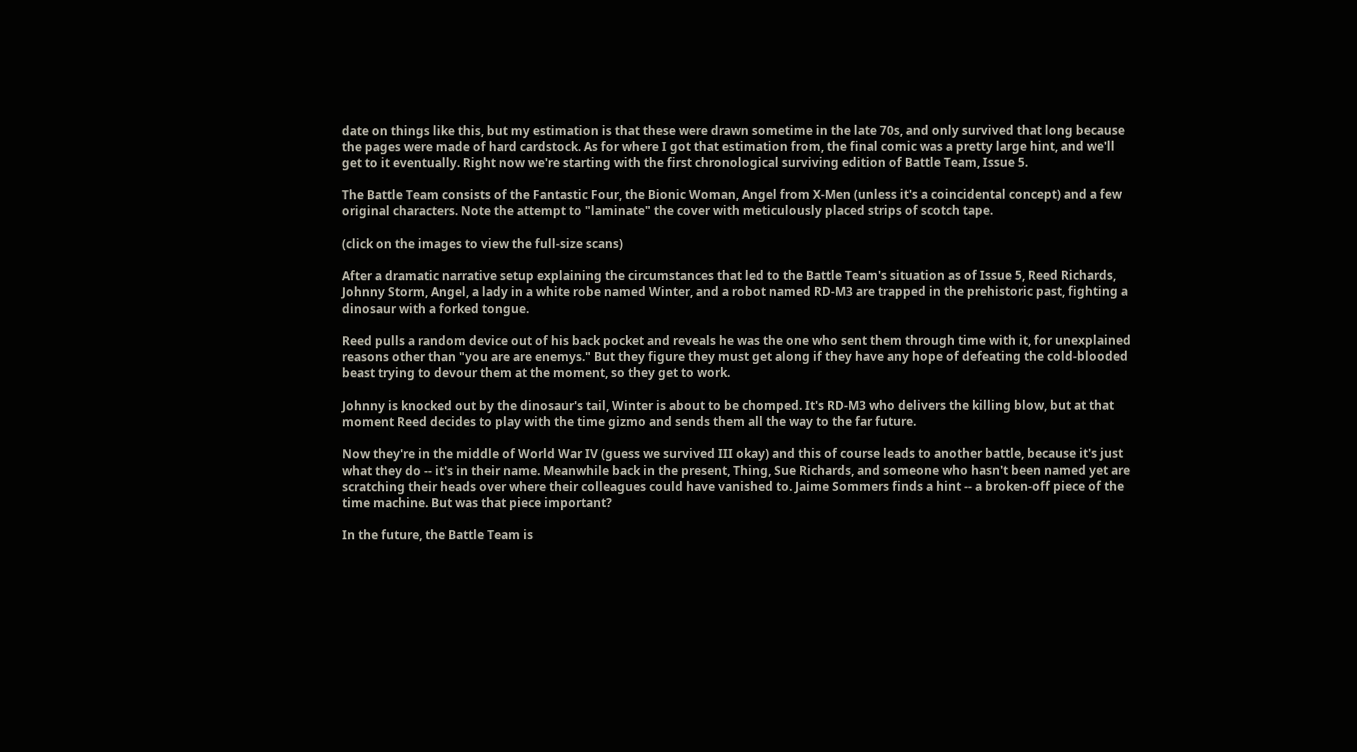date on things like this, but my estimation is that these were drawn sometime in the late 70s, and only survived that long because the pages were made of hard cardstock. As for where I got that estimation from, the final comic was a pretty large hint, and we'll get to it eventually. Right now we're starting with the first chronological surviving edition of Battle Team, Issue 5.

The Battle Team consists of the Fantastic Four, the Bionic Woman, Angel from X-Men (unless it's a coincidental concept) and a few original characters. Note the attempt to "laminate" the cover with meticulously placed strips of scotch tape.

(click on the images to view the full-size scans)

After a dramatic narrative setup explaining the circumstances that led to the Battle Team's situation as of Issue 5, Reed Richards, Johnny Storm, Angel, a lady in a white robe named Winter, and a robot named RD-M3 are trapped in the prehistoric past, fighting a dinosaur with a forked tongue.

Reed pulls a random device out of his back pocket and reveals he was the one who sent them through time with it, for unexplained reasons other than "you are are enemys." But they figure they must get along if they have any hope of defeating the cold-blooded beast trying to devour them at the moment, so they get to work.

Johnny is knocked out by the dinosaur's tail, Winter is about to be chomped. It's RD-M3 who delivers the killing blow, but at that moment Reed decides to play with the time gizmo and sends them all the way to the far future.

Now they're in the middle of World War IV (guess we survived III okay) and this of course leads to another battle, because it's just what they do -- it's in their name. Meanwhile back in the present, Thing, Sue Richards, and someone who hasn't been named yet are scratching their heads over where their colleagues could have vanished to. Jaime Sommers finds a hint -- a broken-off piece of the time machine. But was that piece important?

In the future, the Battle Team is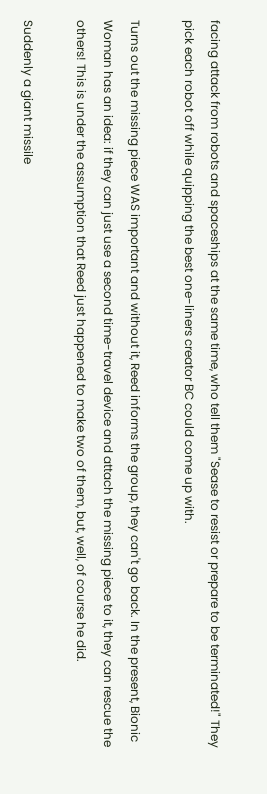facing attack from robots and spaceships at the same time, who tell them "Sease to resist or prepare to be terminated!" They pick each robot off while quipping the best one-liners creator BC could come up with.

Turns out the missing piece WAS important and without it, Reed informs the group, they can't go back. In the present, Bionic Woman has an idea: if they can just use a second time-travel device and attach the missing piece to it, they can rescue the others! This is under the assumption that Reed just happened to make two of them, but, well, of course he did.

Suddenly a giant missile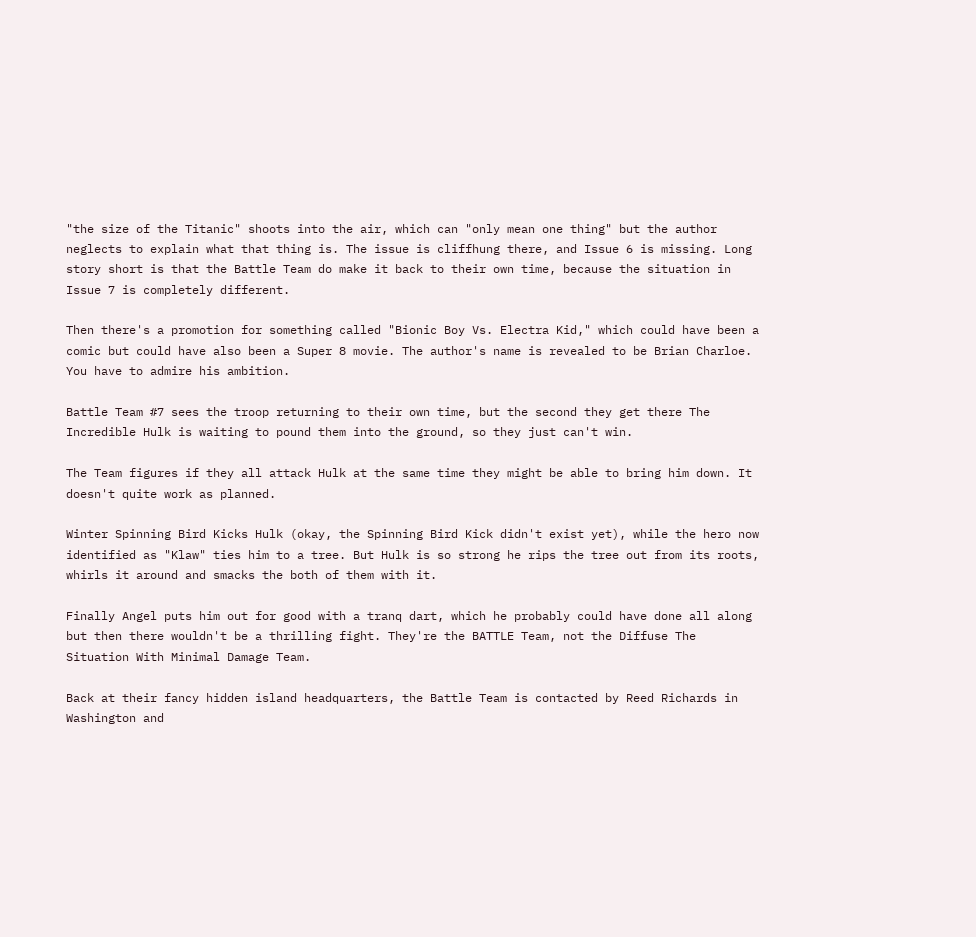"the size of the Titanic" shoots into the air, which can "only mean one thing" but the author neglects to explain what that thing is. The issue is cliffhung there, and Issue 6 is missing. Long story short is that the Battle Team do make it back to their own time, because the situation in Issue 7 is completely different.

Then there's a promotion for something called "Bionic Boy Vs. Electra Kid," which could have been a comic but could have also been a Super 8 movie. The author's name is revealed to be Brian Charloe. You have to admire his ambition.

Battle Team #7 sees the troop returning to their own time, but the second they get there The Incredible Hulk is waiting to pound them into the ground, so they just can't win.

The Team figures if they all attack Hulk at the same time they might be able to bring him down. It doesn't quite work as planned.

Winter Spinning Bird Kicks Hulk (okay, the Spinning Bird Kick didn't exist yet), while the hero now identified as "Klaw" ties him to a tree. But Hulk is so strong he rips the tree out from its roots, whirls it around and smacks the both of them with it.

Finally Angel puts him out for good with a tranq dart, which he probably could have done all along but then there wouldn't be a thrilling fight. They're the BATTLE Team, not the Diffuse The Situation With Minimal Damage Team.

Back at their fancy hidden island headquarters, the Battle Team is contacted by Reed Richards in Washington and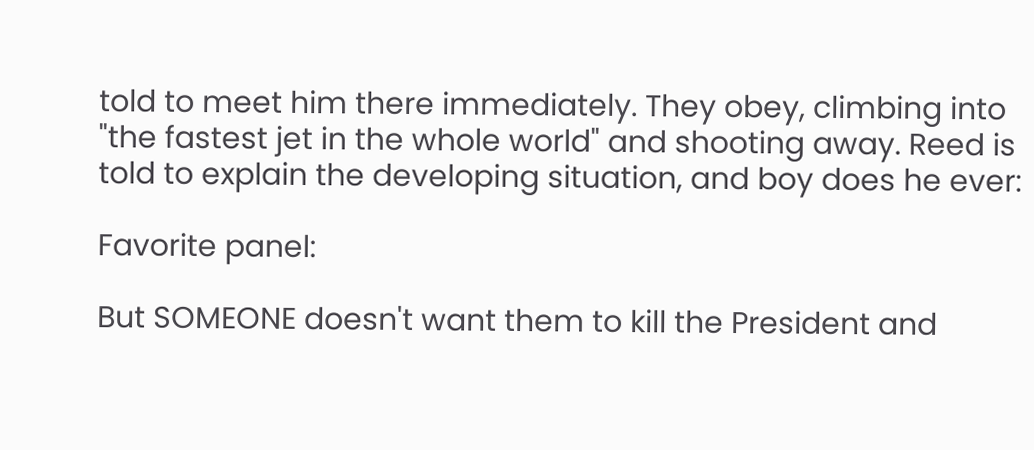told to meet him there immediately. They obey, climbing into "the fastest jet in the whole world" and shooting away. Reed is told to explain the developing situation, and boy does he ever:

Favorite panel:

But SOMEONE doesn't want them to kill the President and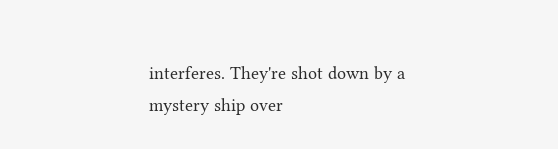interferes. They're shot down by a mystery ship over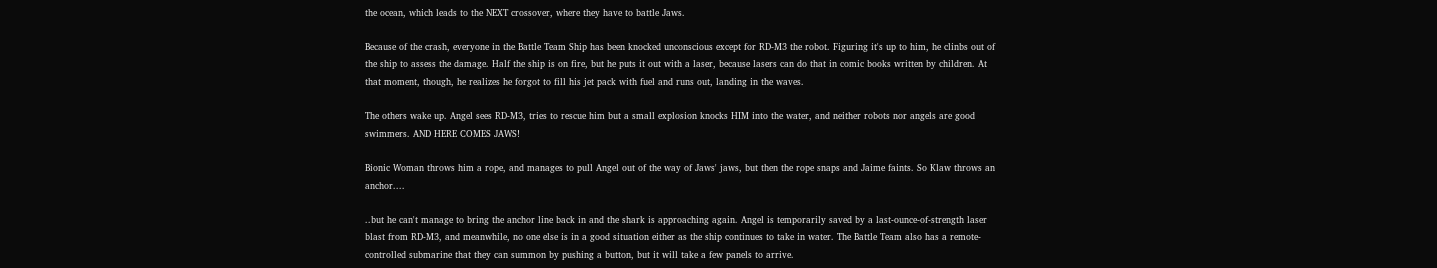the ocean, which leads to the NEXT crossover, where they have to battle Jaws.

Because of the crash, everyone in the Battle Team Ship has been knocked unconscious except for RD-M3 the robot. Figuring it's up to him, he clinbs out of the ship to assess the damage. Half the ship is on fire, but he puts it out with a laser, because lasers can do that in comic books written by children. At that moment, though, he realizes he forgot to fill his jet pack with fuel and runs out, landing in the waves.

The others wake up. Angel sees RD-M3, tries to rescue him but a small explosion knocks HIM into the water, and neither robots nor angels are good swimmers. AND HERE COMES JAWS!

Bionic Woman throws him a rope, and manages to pull Angel out of the way of Jaws' jaws, but then the rope snaps and Jaime faints. So Klaw throws an anchor....

..but he can't manage to bring the anchor line back in and the shark is approaching again. Angel is temporarily saved by a last-ounce-of-strength laser blast from RD-M3, and meanwhile, no one else is in a good situation either as the ship continues to take in water. The Battle Team also has a remote-controlled submarine that they can summon by pushing a button, but it will take a few panels to arrive.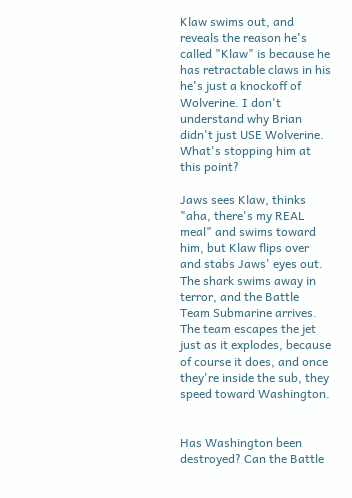Klaw swims out, and reveals the reason he's called "Klaw" is because he has retractable claws in his he's just a knockoff of Wolverine. I don't understand why Brian didn't just USE Wolverine. What's stopping him at this point?

Jaws sees Klaw, thinks "aha, there's my REAL meal" and swims toward him, but Klaw flips over and stabs Jaws' eyes out. The shark swims away in terror, and the Battle Team Submarine arrives. The team escapes the jet just as it explodes, because of course it does, and once they're inside the sub, they speed toward Washington.


Has Washington been destroyed? Can the Battle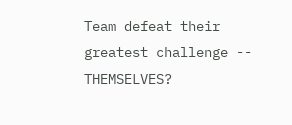Team defeat their greatest challenge -- THEMSELVES?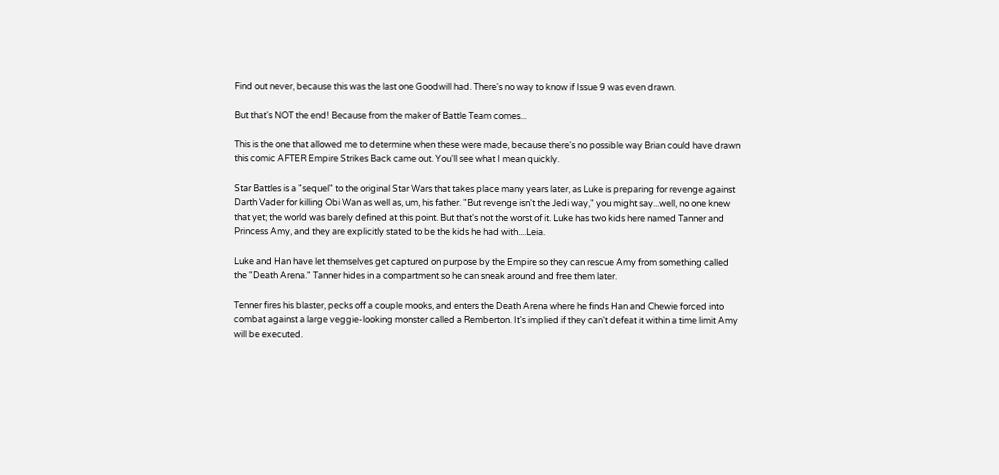Find out never, because this was the last one Goodwill had. There's no way to know if Issue 9 was even drawn.

But that's NOT the end! Because from the maker of Battle Team comes...

This is the one that allowed me to determine when these were made, because there's no possible way Brian could have drawn this comic AFTER Empire Strikes Back came out. You'll see what I mean quickly.

Star Battles is a "sequel" to the original Star Wars that takes place many years later, as Luke is preparing for revenge against Darth Vader for killing Obi Wan as well as, um, his father. "But revenge isn't the Jedi way," you might say...well, no one knew that yet; the world was barely defined at this point. But that's not the worst of it. Luke has two kids here named Tanner and Princess Amy, and they are explicitly stated to be the kids he had with....Leia.

Luke and Han have let themselves get captured on purpose by the Empire so they can rescue Amy from something called the "Death Arena." Tanner hides in a compartment so he can sneak around and free them later.

Tenner fires his blaster, pecks off a couple mooks, and enters the Death Arena where he finds Han and Chewie forced into combat against a large veggie-looking monster called a Remberton. It's implied if they can't defeat it within a time limit Amy will be executed.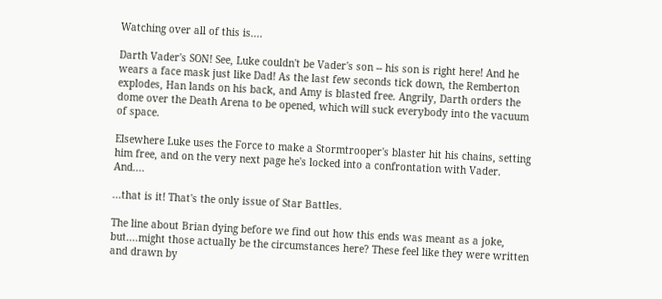Watching over all of this is....

Darth Vader's SON! See, Luke couldn't be Vader's son -- his son is right here! And he wears a face mask just like Dad! As the last few seconds tick down, the Remberton explodes, Han lands on his back, and Amy is blasted free. Angrily, Darth orders the dome over the Death Arena to be opened, which will suck everybody into the vacuum of space.

Elsewhere Luke uses the Force to make a Stormtrooper's blaster hit his chains, setting him free, and on the very next page he's locked into a confrontation with Vader. And....

...that is it! That's the only issue of Star Battles.

The line about Brian dying before we find out how this ends was meant as a joke, but....might those actually be the circumstances here? These feel like they were written and drawn by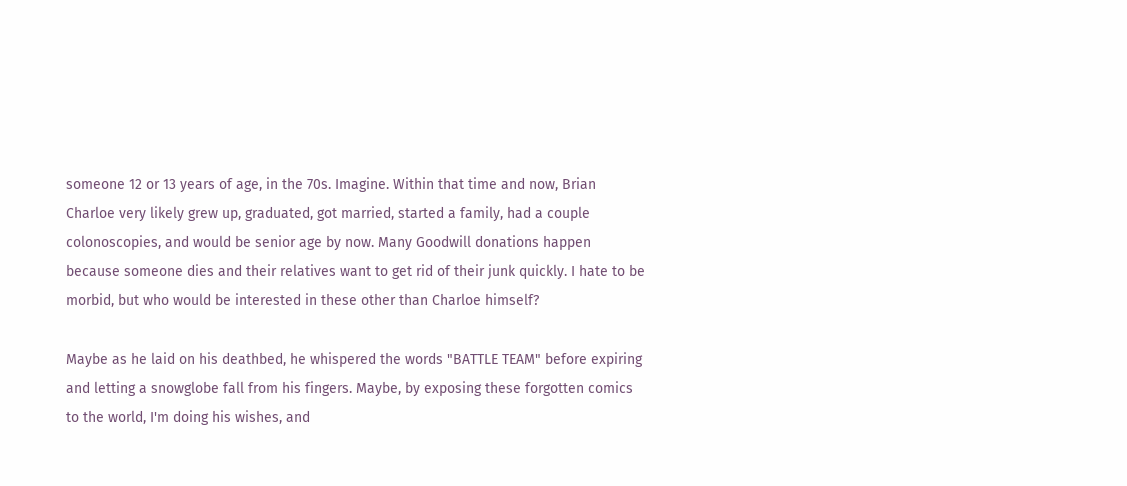someone 12 or 13 years of age, in the 70s. Imagine. Within that time and now, Brian Charloe very likely grew up, graduated, got married, started a family, had a couple colonoscopies, and would be senior age by now. Many Goodwill donations happen because someone dies and their relatives want to get rid of their junk quickly. I hate to be morbid, but who would be interested in these other than Charloe himself?

Maybe as he laid on his deathbed, he whispered the words "BATTLE TEAM" before expiring and letting a snowglobe fall from his fingers. Maybe, by exposing these forgotten comics to the world, I'm doing his wishes, and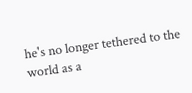he's no longer tethered to the world as a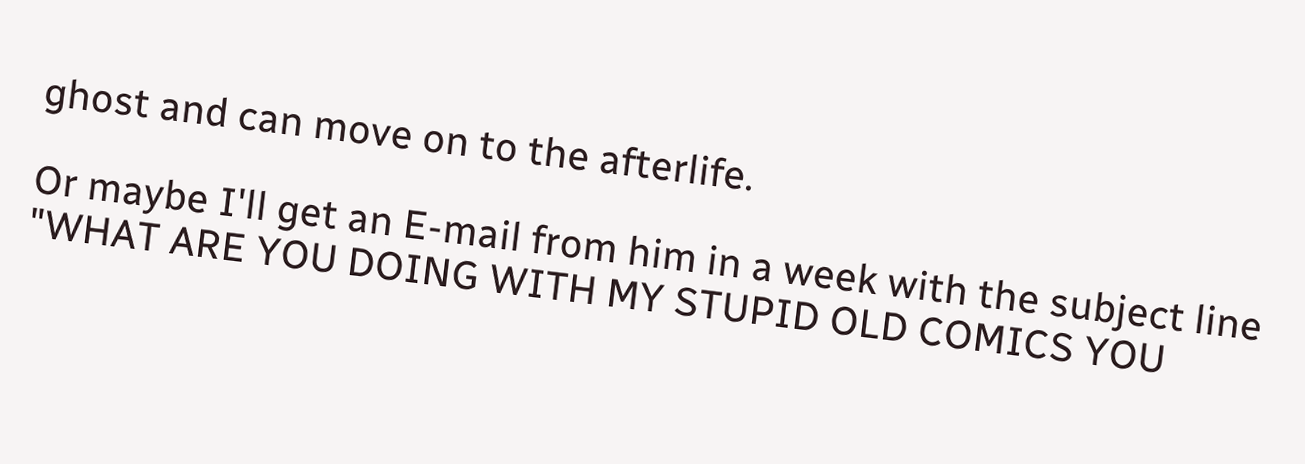ghost and can move on to the afterlife.

Or maybe I'll get an E-mail from him in a week with the subject line "WHAT ARE YOU DOING WITH MY STUPID OLD COMICS YOU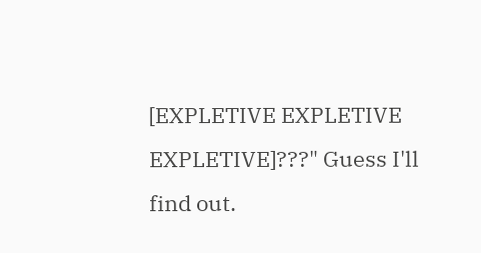[EXPLETIVE EXPLETIVE EXPLETIVE]???" Guess I'll find out.